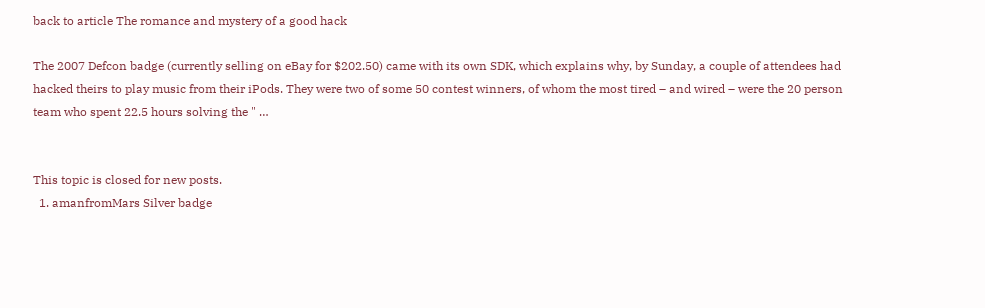back to article The romance and mystery of a good hack

The 2007 Defcon badge (currently selling on eBay for $202.50) came with its own SDK, which explains why, by Sunday, a couple of attendees had hacked theirs to play music from their iPods. They were two of some 50 contest winners, of whom the most tired – and wired – were the 20 person team who spent 22.5 hours solving the " …


This topic is closed for new posts.
  1. amanfromMars Silver badge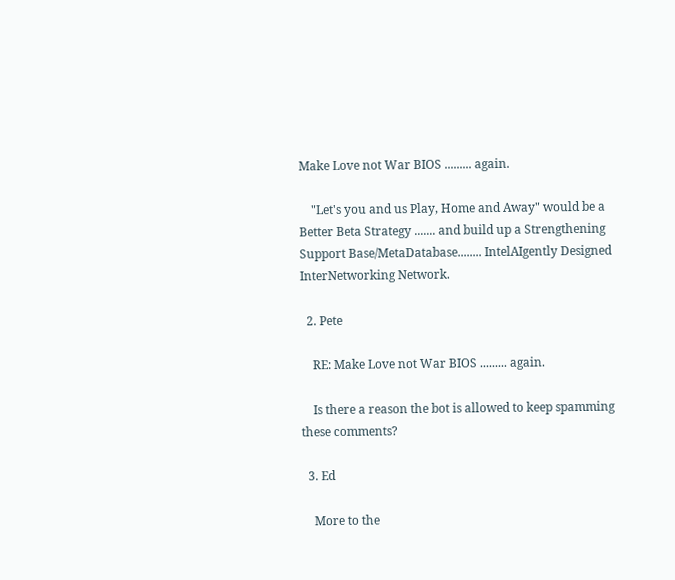Make Love not War BIOS ......... again.

    "Let's you and us Play, Home and Away" would be a Better Beta Strategy ....... and build up a Strengthening Support Base/MetaDatabase........ IntelAIgently Designed InterNetworking Network.

  2. Pete

    RE: Make Love not War BIOS ......... again.

    Is there a reason the bot is allowed to keep spamming these comments?

  3. Ed

    More to the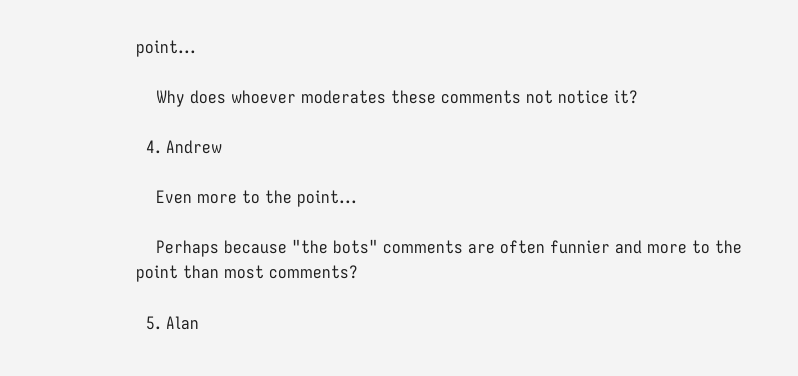point...

    Why does whoever moderates these comments not notice it?

  4. Andrew

    Even more to the point...

    Perhaps because "the bots" comments are often funnier and more to the point than most comments?

  5. Alan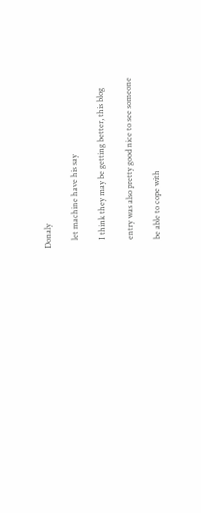Donaly

    let machine have his say

    I think they may be getting better, this blog

    entry was also pretty good nice to see someone

    be able to cope with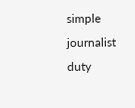simple journalist duty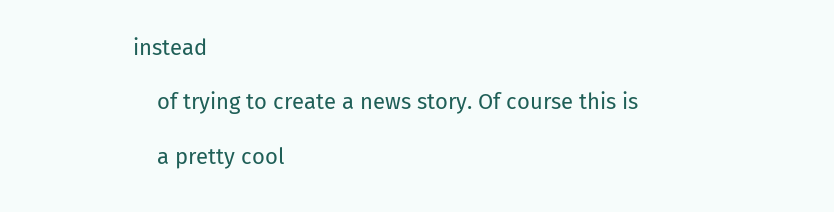instead

    of trying to create a news story. Of course this is

    a pretty cool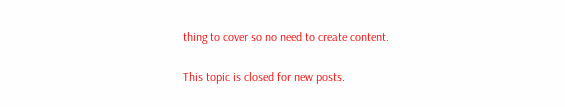thing to cover so no need to create content.

This topic is closed for new posts.